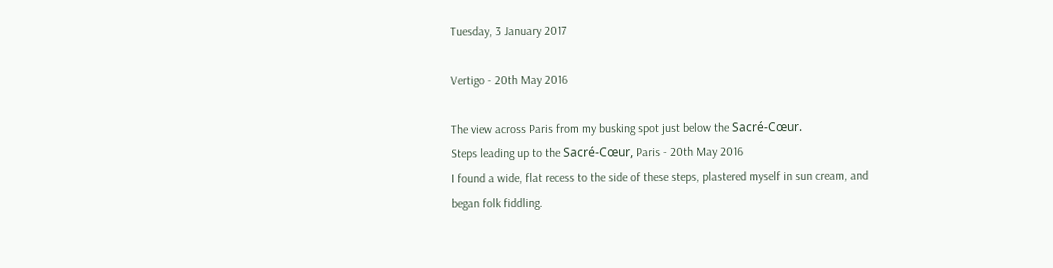Tuesday, 3 January 2017

Vertigo - 20th May 2016

The view across Paris from my busking spot just below the Sacré-Cœur.
Steps leading up to the Sacré-Cœur, Paris - 20th May 2016
I found a wide, flat recess to the side of these steps, plastered myself in sun cream, and began folk fiddling.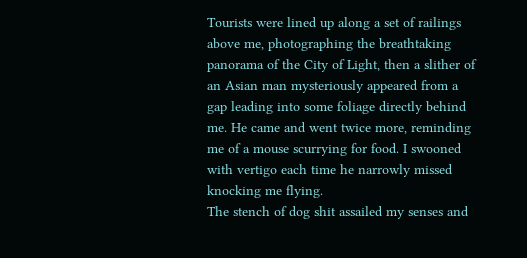Tourists were lined up along a set of railings above me, photographing the breathtaking panorama of the City of Light, then a slither of an Asian man mysteriously appeared from a gap leading into some foliage directly behind me. He came and went twice more, reminding me of a mouse scurrying for food. I swooned with vertigo each time he narrowly missed knocking me flying.
The stench of dog shit assailed my senses and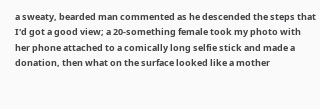a sweaty, bearded man commented as he descended the steps that I'd got a good view; a 20-something female took my photo with her phone attached to a comically long selfie stick and made a donation, then what on the surface looked like a mother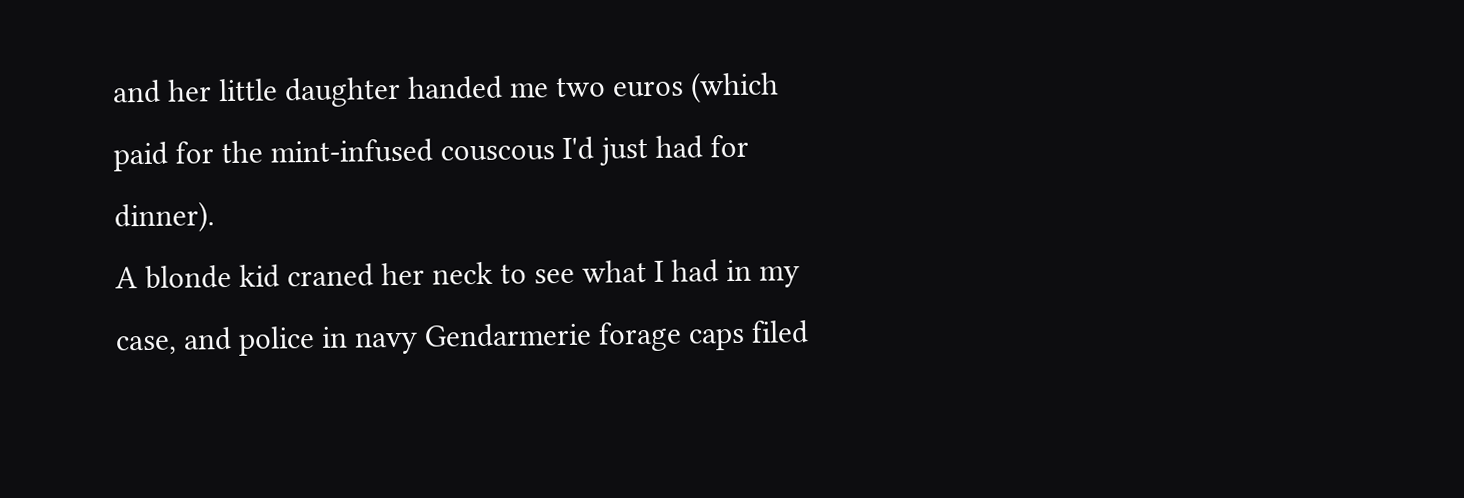and her little daughter handed me two euros (which paid for the mint-infused couscous I'd just had for dinner).
A blonde kid craned her neck to see what I had in my case, and police in navy Gendarmerie forage caps filed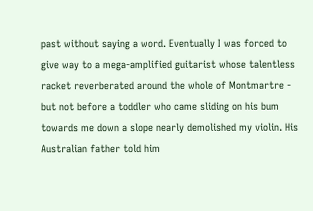past without saying a word. Eventually I was forced to give way to a mega-amplified guitarist whose talentless racket reverberated around the whole of Montmartre - but not before a toddler who came sliding on his bum towards me down a slope nearly demolished my violin. His Australian father told him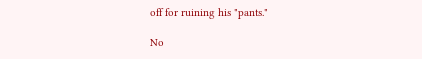off for ruining his "pants."

No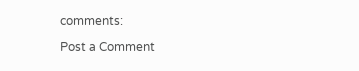comments:

Post a Comment